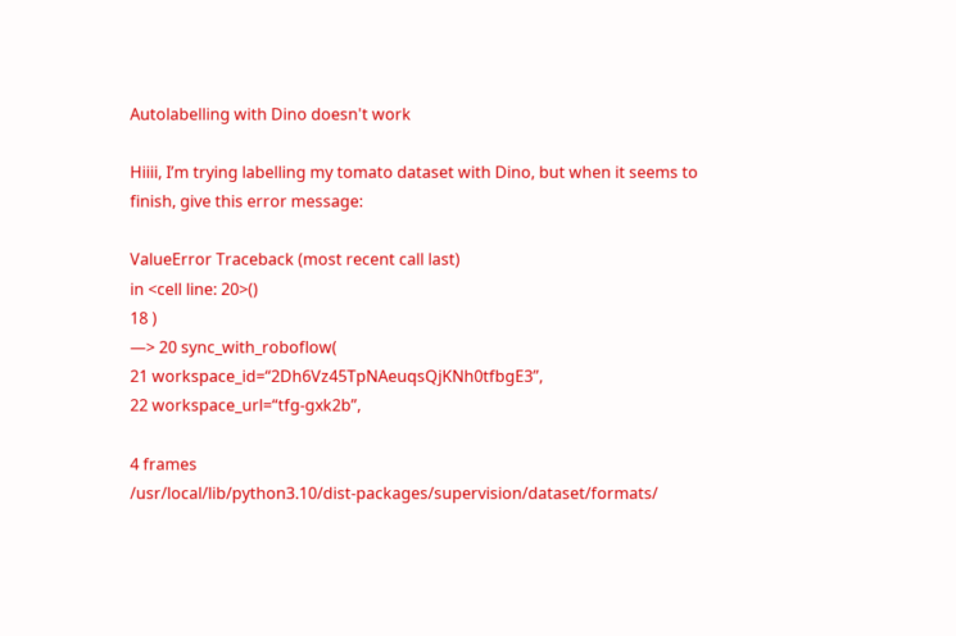Autolabelling with Dino doesn't work

Hiiii, I’m trying labelling my tomato dataset with Dino, but when it seems to finish, give this error message:

ValueError Traceback (most recent call last)
in <cell line: 20>()
18 )
—> 20 sync_with_roboflow(
21 workspace_id=“2Dh6Vz45TpNAeuqsQjKNh0tfbgE3”,
22 workspace_url=“tfg-gxk2b”,

4 frames
/usr/local/lib/python3.10/dist-packages/supervision/dataset/formats/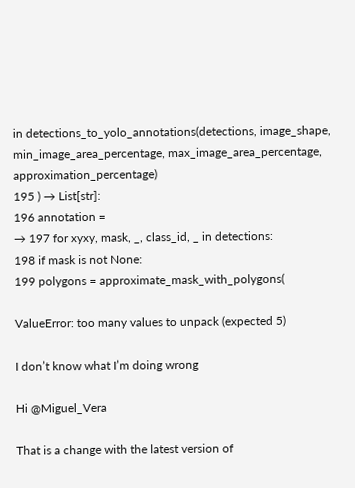in detections_to_yolo_annotations(detections, image_shape, min_image_area_percentage, max_image_area_percentage, approximation_percentage)
195 ) → List[str]:
196 annotation =
→ 197 for xyxy, mask, _, class_id, _ in detections:
198 if mask is not None:
199 polygons = approximate_mask_with_polygons(

ValueError: too many values to unpack (expected 5)

I don’t know what I’m doing wrong

Hi @Miguel_Vera

That is a change with the latest version of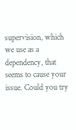supervision, which we use as a dependency, that seems to cause your issue. Could you try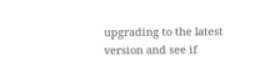upgrading to the latest version and see if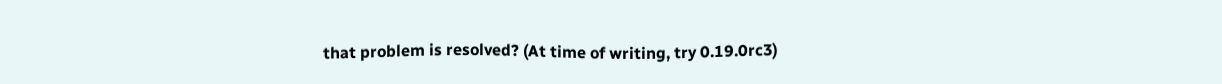that problem is resolved? (At time of writing, try 0.19.0rc3)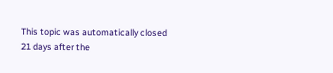This topic was automatically closed 21 days after the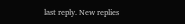last reply. New replies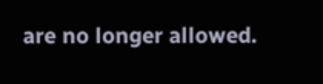are no longer allowed.